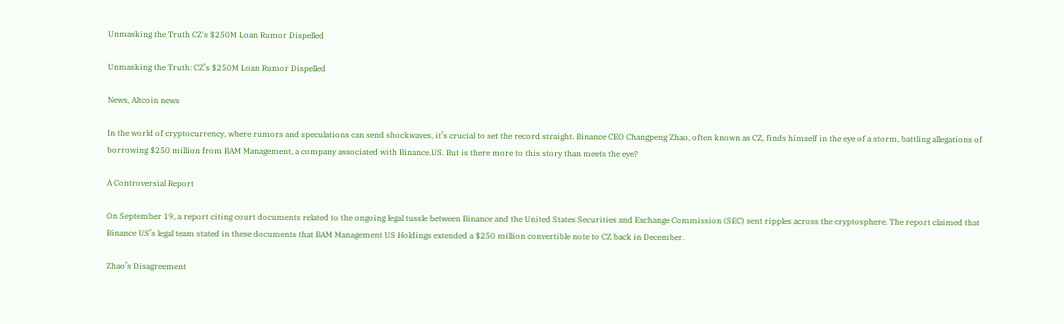Unmasking the Truth CZ's $250M Loan Rumor Dispelled

Unmasking the Truth: CZ’s $250M Loan Rumor Dispelled

News, Altcoin news

In the world of cryptocurrency, where rumors and speculations can send shockwaves, it’s crucial to set the record straight. Binance CEO Changpeng Zhao, often known as CZ, finds himself in the eye of a storm, battling allegations of borrowing $250 million from BAM Management, a company associated with Binance.US. But is there more to this story than meets the eye?

A Controversial Report

On September 19, a report citing court documents related to the ongoing legal tussle between Binance and the United States Securities and Exchange Commission (SEC) sent ripples across the cryptosphere. The report claimed that Binance US’s legal team stated in these documents that BAM Management US Holdings extended a $250 million convertible note to CZ back in December.

Zhao’s Disagreement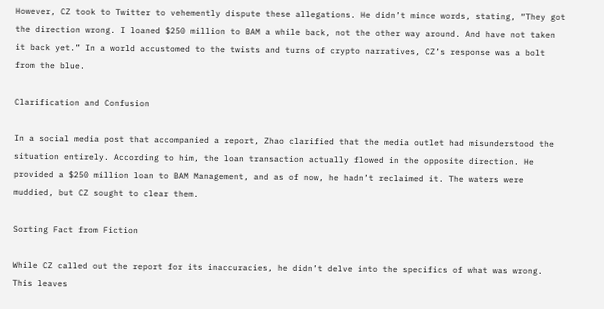However, CZ took to Twitter to vehemently dispute these allegations. He didn’t mince words, stating, “They got the direction wrong. I loaned $250 million to BAM a while back, not the other way around. And have not taken it back yet.” In a world accustomed to the twists and turns of crypto narratives, CZ’s response was a bolt from the blue.

Clarification and Confusion

In a social media post that accompanied a report, Zhao clarified that the media outlet had misunderstood the situation entirely. According to him, the loan transaction actually flowed in the opposite direction. He provided a $250 million loan to BAM Management, and as of now, he hadn’t reclaimed it. The waters were muddied, but CZ sought to clear them.

Sorting Fact from Fiction

While CZ called out the report for its inaccuracies, he didn’t delve into the specifics of what was wrong. This leaves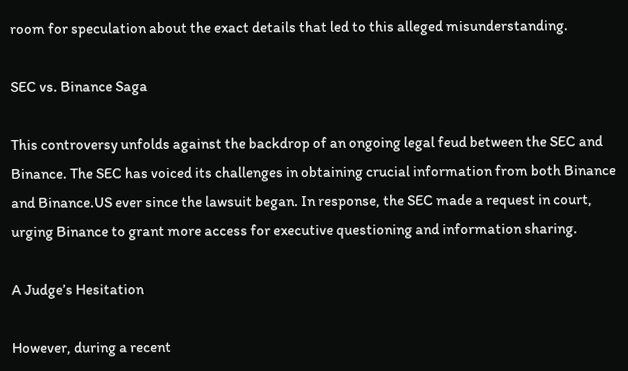room for speculation about the exact details that led to this alleged misunderstanding.

SEC vs. Binance Saga

This controversy unfolds against the backdrop of an ongoing legal feud between the SEC and Binance. The SEC has voiced its challenges in obtaining crucial information from both Binance and Binance.US ever since the lawsuit began. In response, the SEC made a request in court, urging Binance to grant more access for executive questioning and information sharing.

A Judge’s Hesitation

However, during a recent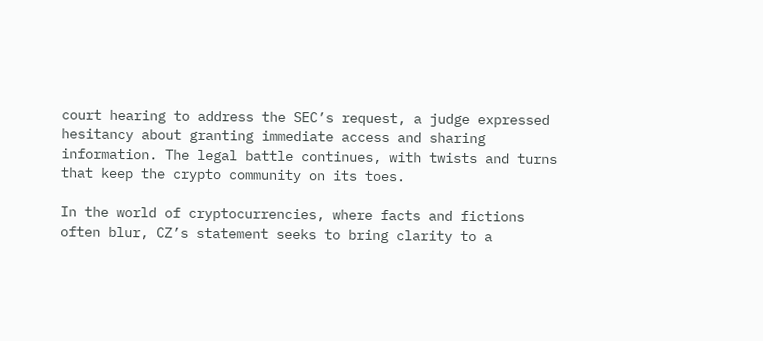court hearing to address the SEC’s request, a judge expressed hesitancy about granting immediate access and sharing information. The legal battle continues, with twists and turns that keep the crypto community on its toes.

In the world of cryptocurrencies, where facts and fictions often blur, CZ’s statement seeks to bring clarity to a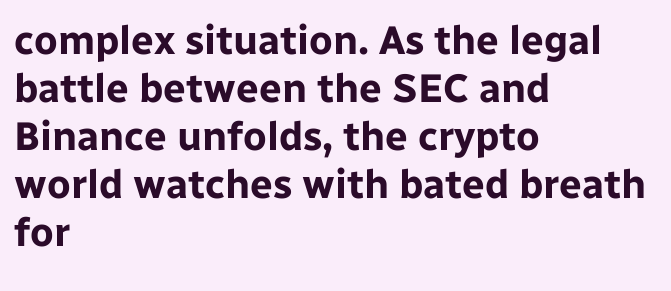complex situation. As the legal battle between the SEC and Binance unfolds, the crypto world watches with bated breath for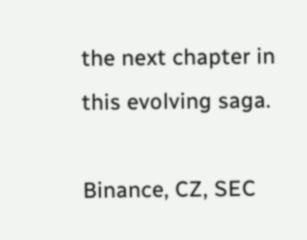the next chapter in this evolving saga.

Binance, CZ, SEC